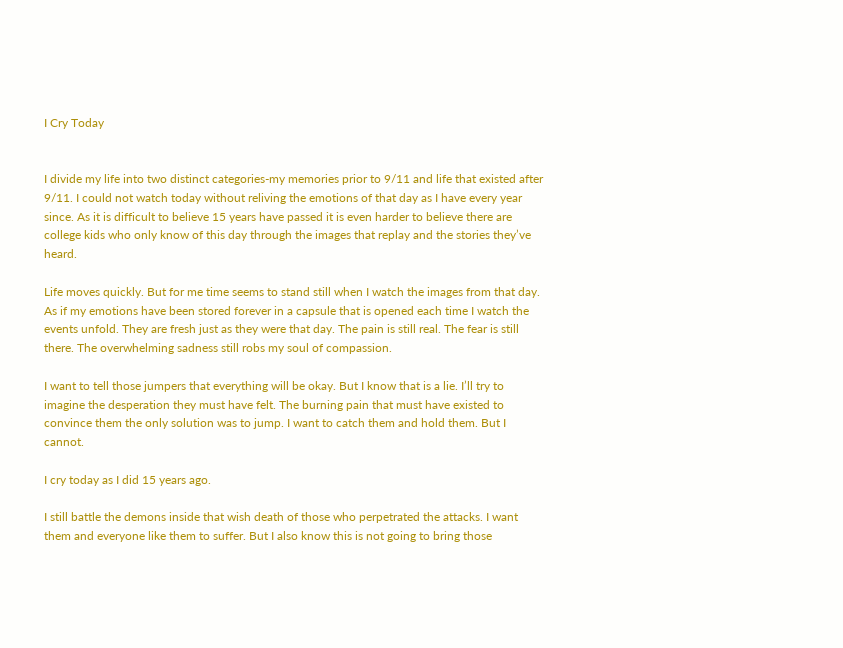I Cry Today


I divide my life into two distinct categories-my memories prior to 9/11 and life that existed after 9/11. I could not watch today without reliving the emotions of that day as I have every year since. As it is difficult to believe 15 years have passed it is even harder to believe there are college kids who only know of this day through the images that replay and the stories they’ve heard.

Life moves quickly. But for me time seems to stand still when I watch the images from that day. As if my emotions have been stored forever in a capsule that is opened each time I watch the events unfold. They are fresh just as they were that day. The pain is still real. The fear is still there. The overwhelming sadness still robs my soul of compassion.

I want to tell those jumpers that everything will be okay. But I know that is a lie. I’ll try to imagine the desperation they must have felt. The burning pain that must have existed to convince them the only solution was to jump. I want to catch them and hold them. But I cannot.

I cry today as I did 15 years ago.

I still battle the demons inside that wish death of those who perpetrated the attacks. I want them and everyone like them to suffer. But I also know this is not going to bring those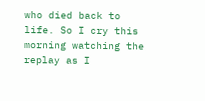who died back to life. So I cry this morning watching the replay as I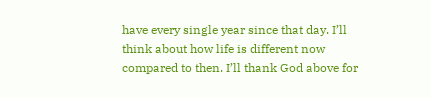have every single year since that day. I’ll think about how life is different now compared to then. I’ll thank God above for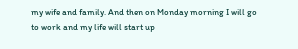my wife and family. And then on Monday morning I will go to work and my life will start up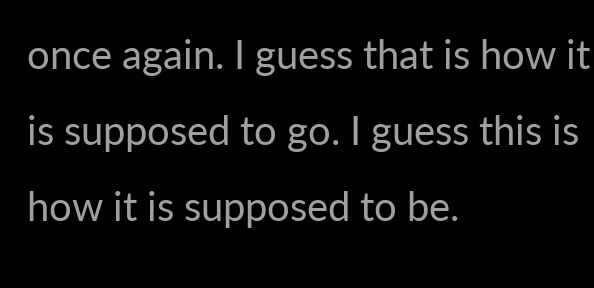once again. I guess that is how it is supposed to go. I guess this is how it is supposed to be.